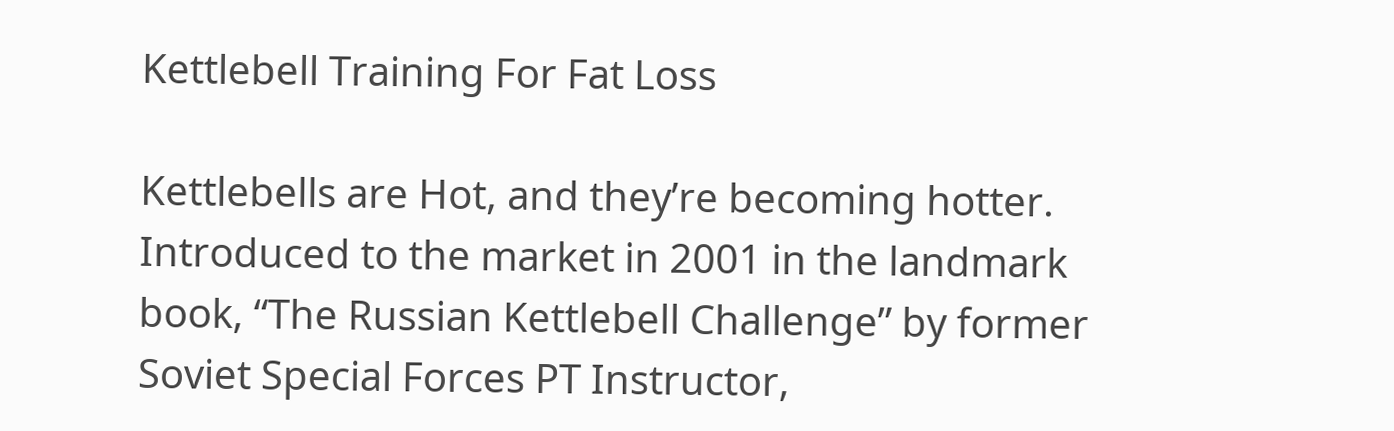Kettlebell Training For Fat Loss

Kettlebells are Hot, and they’re becoming hotter. Introduced to the market in 2001 in the landmark book, “The Russian Kettlebell Challenge” by former Soviet Special Forces PT Instructor,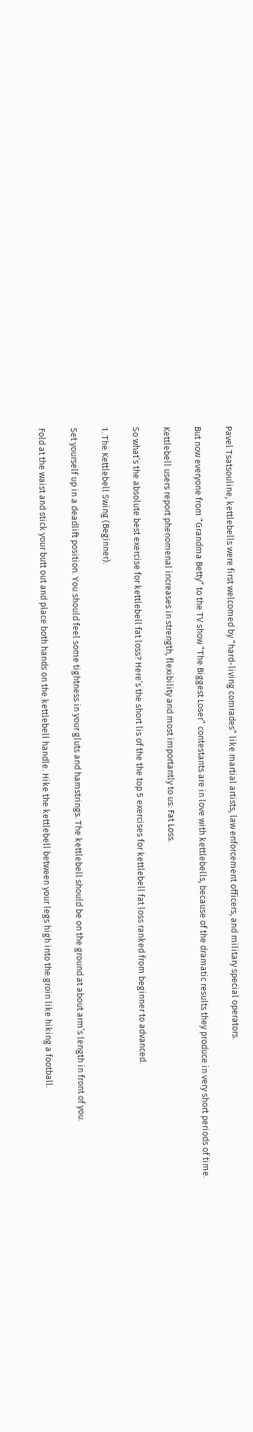Pavel Tsatsouline, kettlebells were first welcomed by “hard-living comrades” like martial artists, law enforcement officers, and military special operators.

But now everyone from “Grandma Betty” to the TV show “The Biggest Loser” contestants are in love with kettlebells, because of the dramatic results they produce in very short periods of time.

Kettlebell users report phenomenal increases in strength, flexibility and most importantly to us: Fat Loss.

So what’s the absolute best exercise for kettlebell fat loss? Here’s the short lis of the the top 5 exercises for kettlebell fat loss ranked from beginner to advanced.

1. The Kettlebell Swing (Beginner).

Set yourself up in a deadlift position. You should feel some tightness in your gluts and hamstrings. The kettlebell should be on the ground at about arm’s length in front of you.

Fold at the waist and stick your butt out and place both hands on the kettlebell handle. Hike the kettlebell between your legs high into the groin like hiking a football.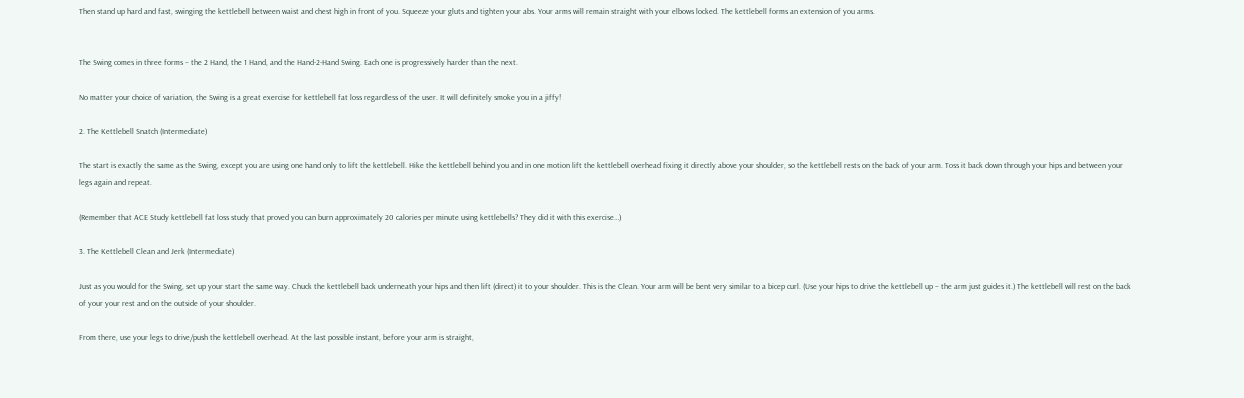Then stand up hard and fast, swinging the kettlebell between waist and chest high in front of you. Squeeze your gluts and tighten your abs. Your arms will remain straight with your elbows locked. The kettlebell forms an extension of you arms.


The Swing comes in three forms – the 2 Hand, the 1 Hand, and the Hand-2-Hand Swing. Each one is progressively harder than the next.

No matter your choice of variation, the Swing is a great exercise for kettlebell fat loss regardless of the user. It will definitely smoke you in a jiffy!

2. The Kettlebell Snatch (Intermediate)

The start is exactly the same as the Swing, except you are using one hand only to lift the kettlebell. Hike the kettlebell behind you and in one motion lift the kettlebell overhead fixing it directly above your shoulder, so the kettlebell rests on the back of your arm. Toss it back down through your hips and between your legs again and repeat.

(Remember that ACE Study kettlebell fat loss study that proved you can burn approximately 20 calories per minute using kettlebells? They did it with this exercise…)

3. The Kettlebell Clean and Jerk (Intermediate)

Just as you would for the Swing, set up your start the same way. Chuck the kettlebell back underneath your hips and then lift (direct) it to your shoulder. This is the Clean. Your arm will be bent very similar to a bicep curl. (Use your hips to drive the kettlebell up – the arm just guides it.) The kettlebell will rest on the back of your your rest and on the outside of your shoulder.

From there, use your legs to drive/push the kettlebell overhead. At the last possible instant, before your arm is straight,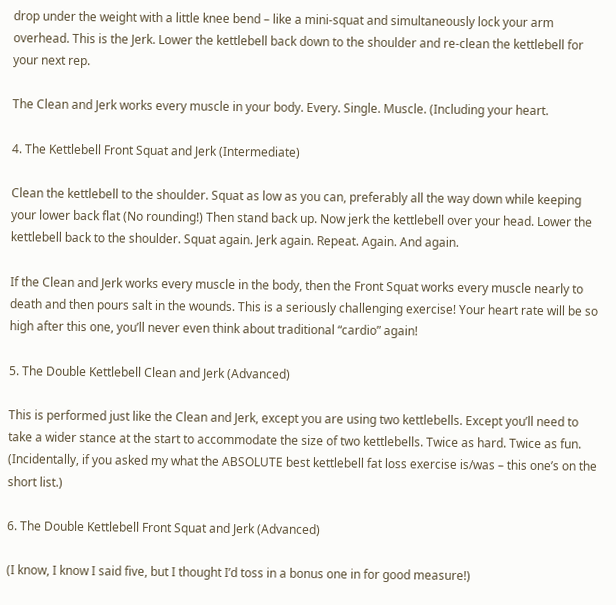drop under the weight with a little knee bend – like a mini-squat and simultaneously lock your arm overhead. This is the Jerk. Lower the kettlebell back down to the shoulder and re-clean the kettlebell for your next rep.

The Clean and Jerk works every muscle in your body. Every. Single. Muscle. (Including your heart.

4. The Kettlebell Front Squat and Jerk (Intermediate)

Clean the kettlebell to the shoulder. Squat as low as you can, preferably all the way down while keeping your lower back flat (No rounding!) Then stand back up. Now jerk the kettlebell over your head. Lower the kettlebell back to the shoulder. Squat again. Jerk again. Repeat. Again. And again.

If the Clean and Jerk works every muscle in the body, then the Front Squat works every muscle nearly to death and then pours salt in the wounds. This is a seriously challenging exercise! Your heart rate will be so high after this one, you’ll never even think about traditional “cardio” again!

5. The Double Kettlebell Clean and Jerk (Advanced)

This is performed just like the Clean and Jerk, except you are using two kettlebells. Except you’ll need to take a wider stance at the start to accommodate the size of two kettlebells. Twice as hard. Twice as fun. (Incidentally, if you asked my what the ABSOLUTE best kettlebell fat loss exercise is/was – this one’s on the short list.)

6. The Double Kettlebell Front Squat and Jerk (Advanced)

(I know, I know I said five, but I thought I’d toss in a bonus one in for good measure!)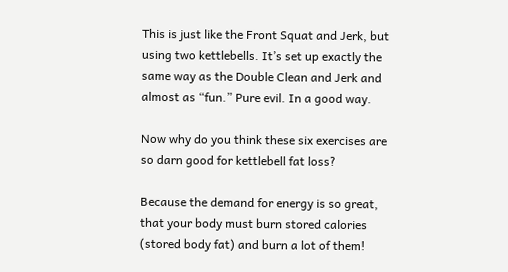This is just like the Front Squat and Jerk, but using two kettlebells. It’s set up exactly the same way as the Double Clean and Jerk and almost as “fun.” Pure evil. In a good way.

Now why do you think these six exercises are so darn good for kettlebell fat loss?

Because the demand for energy is so great, that your body must burn stored calories (stored body fat) and burn a lot of them!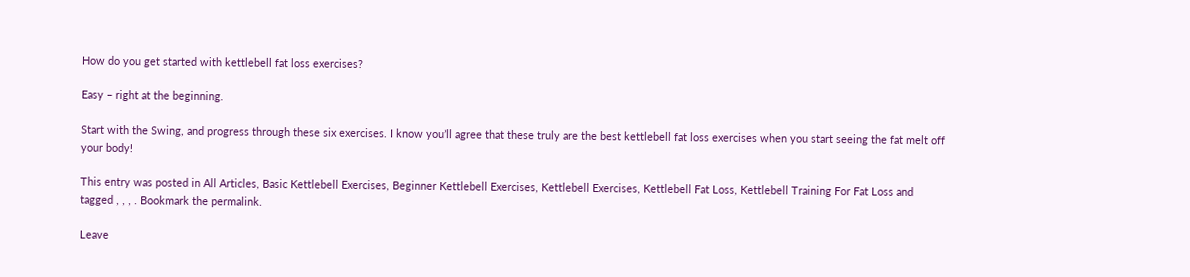How do you get started with kettlebell fat loss exercises?

Easy – right at the beginning.

Start with the Swing, and progress through these six exercises. I know you’ll agree that these truly are the best kettlebell fat loss exercises when you start seeing the fat melt off your body!

This entry was posted in All Articles, Basic Kettlebell Exercises, Beginner Kettlebell Exercises, Kettlebell Exercises, Kettlebell Fat Loss, Kettlebell Training For Fat Loss and tagged , , , . Bookmark the permalink.

Leave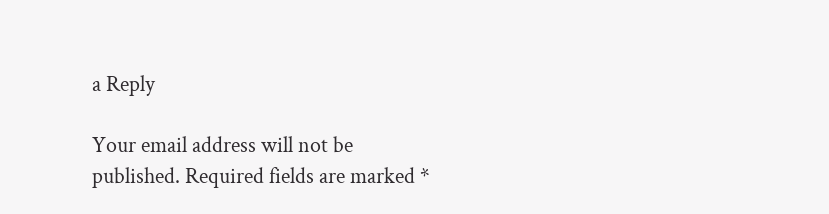a Reply

Your email address will not be published. Required fields are marked *